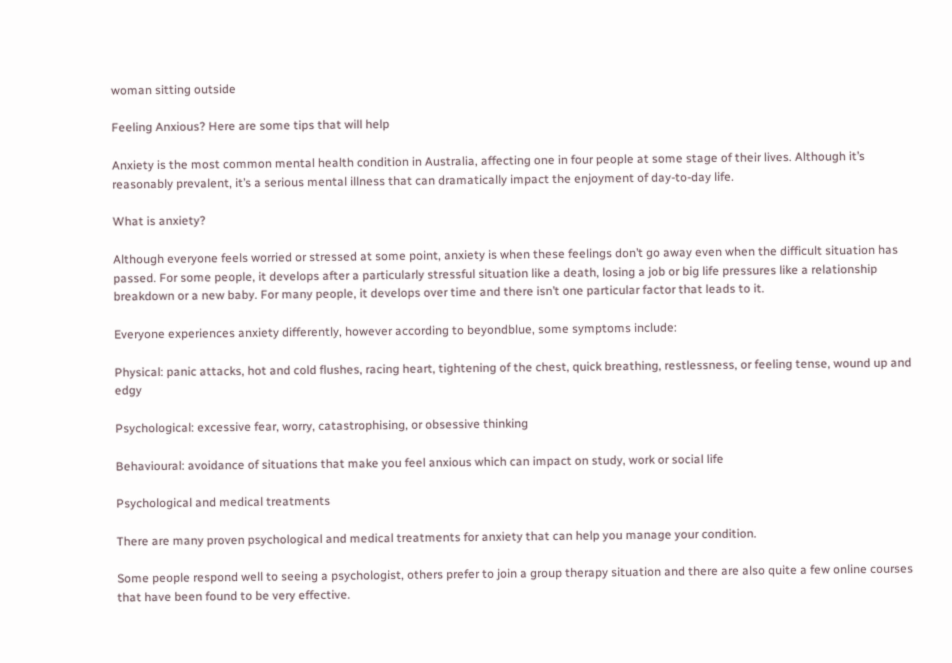woman sitting outside

Feeling Anxious? Here are some tips that will help

Anxiety is the most common mental health condition in Australia, affecting one in four people at some stage of their lives. Although it’s reasonably prevalent, it’s a serious mental illness that can dramatically impact the enjoyment of day-to-day life.

What is anxiety?

Although everyone feels worried or stressed at some point, anxiety is when these feelings don’t go away even when the difficult situation has passed. For some people, it develops after a particularly stressful situation like a death, losing a job or big life pressures like a relationship breakdown or a new baby. For many people, it develops over time and there isn’t one particular factor that leads to it.

Everyone experiences anxiety differently, however according to beyondblue, some symptoms include:

Physical: panic attacks, hot and cold flushes, racing heart, tightening of the chest, quick breathing, restlessness, or feeling tense, wound up and edgy

Psychological: excessive fear, worry, catastrophising, or obsessive thinking

Behavioural: avoidance of situations that make you feel anxious which can impact on study, work or social life

Psychological and medical treatments

There are many proven psychological and medical treatments for anxiety that can help you manage your condition.

Some people respond well to seeing a psychologist, others prefer to join a group therapy situation and there are also quite a few online courses that have been found to be very effective.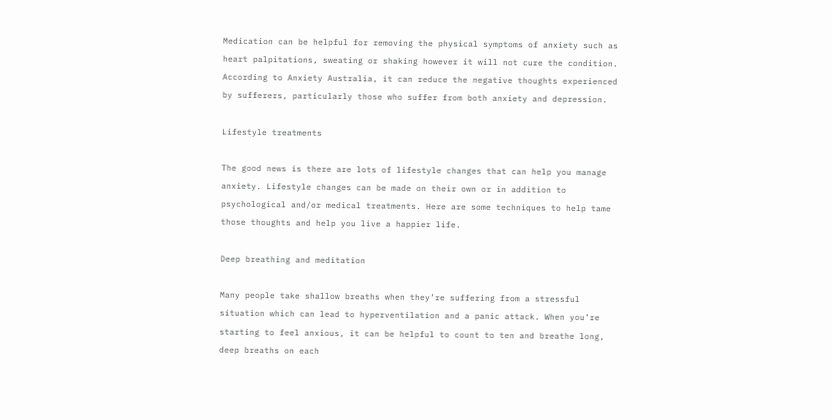Medication can be helpful for removing the physical symptoms of anxiety such as heart palpitations, sweating or shaking however it will not cure the condition. According to Anxiety Australia, it can reduce the negative thoughts experienced by sufferers, particularly those who suffer from both anxiety and depression.

Lifestyle treatments

The good news is there are lots of lifestyle changes that can help you manage anxiety. Lifestyle changes can be made on their own or in addition to psychological and/or medical treatments. Here are some techniques to help tame those thoughts and help you live a happier life.

Deep breathing and meditation

Many people take shallow breaths when they’re suffering from a stressful situation which can lead to hyperventilation and a panic attack. When you’re starting to feel anxious, it can be helpful to count to ten and breathe long, deep breaths on each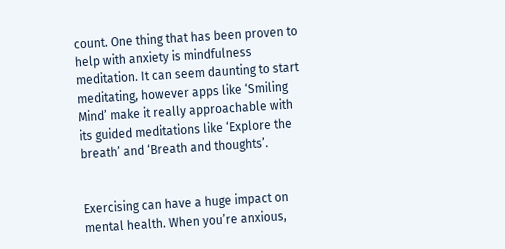count. One thing that has been proven to help with anxiety is mindfulness meditation. It can seem daunting to start meditating, however apps like ‘Smiling Mind’ make it really approachable with its guided meditations like ‘Explore the breath’ and ‘Breath and thoughts’.


Exercising can have a huge impact on mental health. When you’re anxious,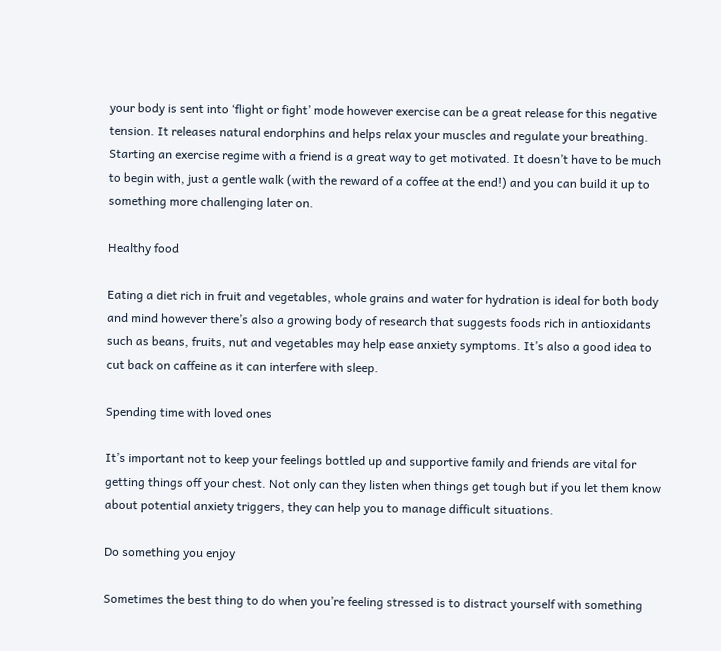your body is sent into ‘flight or fight’ mode however exercise can be a great release for this negative tension. It releases natural endorphins and helps relax your muscles and regulate your breathing. Starting an exercise regime with a friend is a great way to get motivated. It doesn’t have to be much to begin with, just a gentle walk (with the reward of a coffee at the end!) and you can build it up to something more challenging later on.

Healthy food

Eating a diet rich in fruit and vegetables, whole grains and water for hydration is ideal for both body and mind however there’s also a growing body of research that suggests foods rich in antioxidants such as beans, fruits, nut and vegetables may help ease anxiety symptoms. It’s also a good idea to cut back on caffeine as it can interfere with sleep.

Spending time with loved ones

It’s important not to keep your feelings bottled up and supportive family and friends are vital for getting things off your chest. Not only can they listen when things get tough but if you let them know about potential anxiety triggers, they can help you to manage difficult situations.

Do something you enjoy

Sometimes the best thing to do when you’re feeling stressed is to distract yourself with something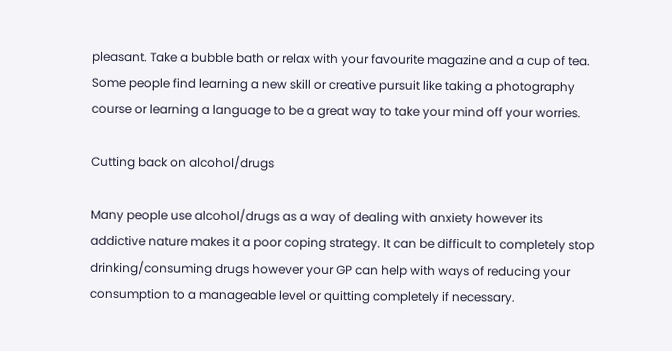pleasant. Take a bubble bath or relax with your favourite magazine and a cup of tea. Some people find learning a new skill or creative pursuit like taking a photography course or learning a language to be a great way to take your mind off your worries.

Cutting back on alcohol/drugs

Many people use alcohol/drugs as a way of dealing with anxiety however its addictive nature makes it a poor coping strategy. It can be difficult to completely stop drinking/consuming drugs however your GP can help with ways of reducing your consumption to a manageable level or quitting completely if necessary.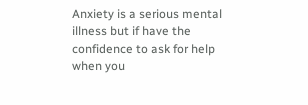Anxiety is a serious mental illness but if have the confidence to ask for help when you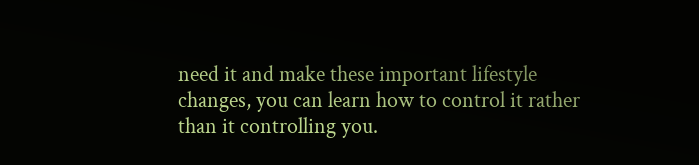need it and make these important lifestyle changes, you can learn how to control it rather than it controlling you.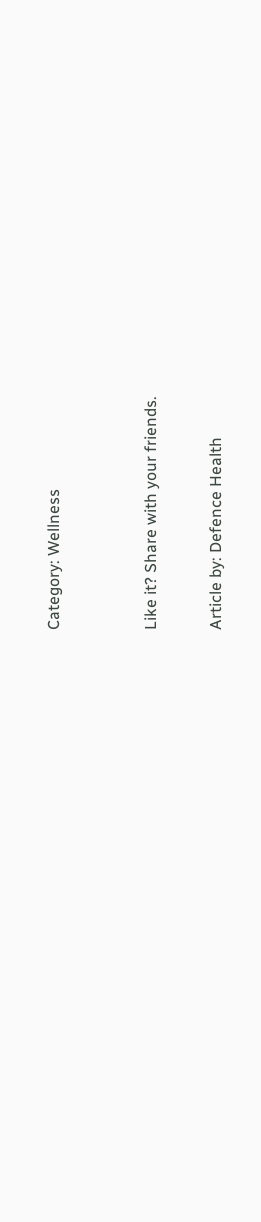Category: Wellness


Like it? Share with your friends.

Article by: Defence Health